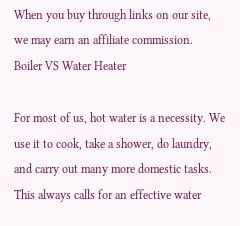When you buy through links on our site, we may earn an affiliate commission.
Boiler VS Water Heater

For most of us, hot water is a necessity. We use it to cook, take a shower, do laundry, and carry out many more domestic tasks. This always calls for an effective water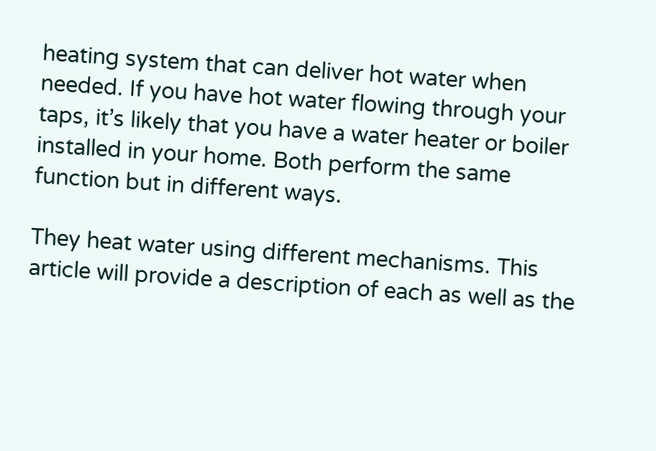heating system that can deliver hot water when needed. If you have hot water flowing through your taps, it’s likely that you have a water heater or boiler installed in your home. Both perform the same function but in different ways.

They heat water using different mechanisms. This article will provide a description of each as well as the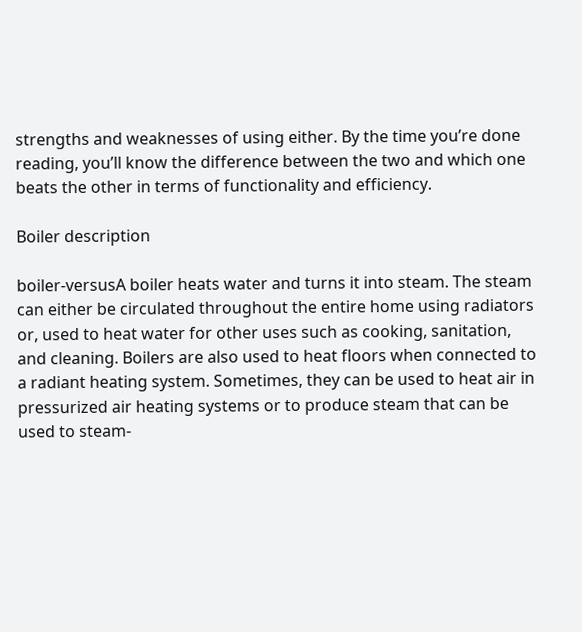strengths and weaknesses of using either. By the time you’re done reading, you’ll know the difference between the two and which one beats the other in terms of functionality and efficiency.

Boiler description

boiler-versusA boiler heats water and turns it into steam. The steam can either be circulated throughout the entire home using radiators or, used to heat water for other uses such as cooking, sanitation, and cleaning. Boilers are also used to heat floors when connected to a radiant heating system. Sometimes, they can be used to heat air in pressurized air heating systems or to produce steam that can be used to steam-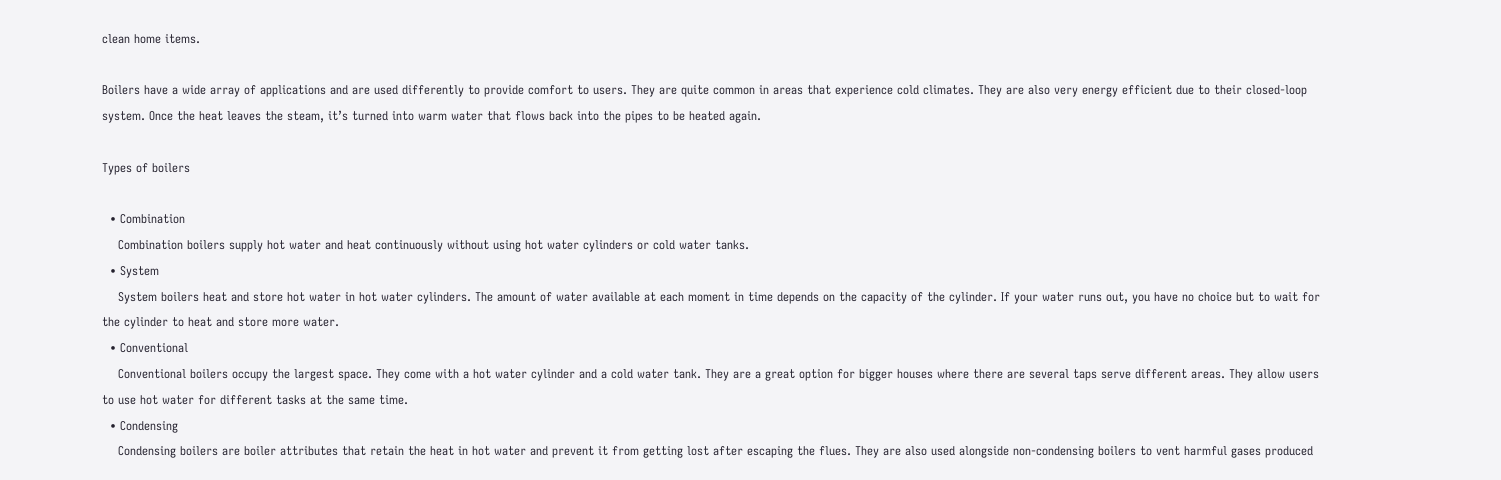clean home items.

Boilers have a wide array of applications and are used differently to provide comfort to users. They are quite common in areas that experience cold climates. They are also very energy efficient due to their closed-loop system. Once the heat leaves the steam, it’s turned into warm water that flows back into the pipes to be heated again.

Types of boilers

  • Combination
    Combination boilers supply hot water and heat continuously without using hot water cylinders or cold water tanks.
  • System
    System boilers heat and store hot water in hot water cylinders. The amount of water available at each moment in time depends on the capacity of the cylinder. If your water runs out, you have no choice but to wait for the cylinder to heat and store more water.
  • Conventional
    Conventional boilers occupy the largest space. They come with a hot water cylinder and a cold water tank. They are a great option for bigger houses where there are several taps serve different areas. They allow users to use hot water for different tasks at the same time.
  • Condensing
    Condensing boilers are boiler attributes that retain the heat in hot water and prevent it from getting lost after escaping the flues. They are also used alongside non-condensing boilers to vent harmful gases produced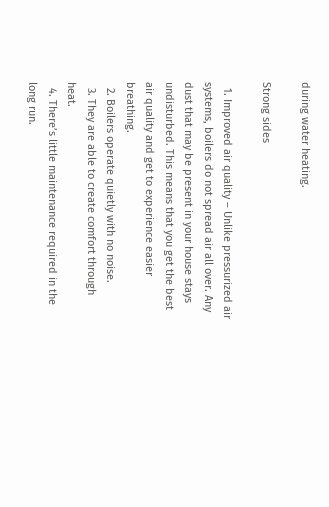during water heating.

Strong sides

  1. Improved air quality – Unlike pressurized air systems, boilers do not spread air all over. Any dust that may be present in your house stays undisturbed. This means that you get the best air quality and get to experience easier breathing.
  2. Boilers operate quietly with no noise.
  3. They are able to create comfort through heat.
  4. There’s little maintenance required in the long run.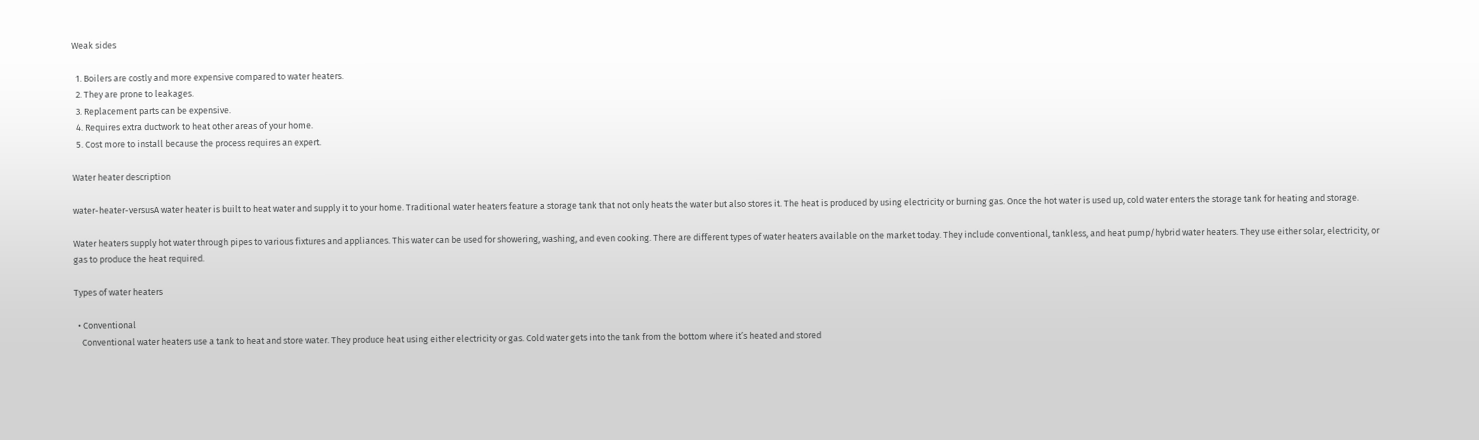Weak sides

  1. Boilers are costly and more expensive compared to water heaters.
  2. They are prone to leakages.
  3. Replacement parts can be expensive.
  4. Requires extra ductwork to heat other areas of your home.
  5. Cost more to install because the process requires an expert.

Water heater description

water-heater-versusA water heater is built to heat water and supply it to your home. Traditional water heaters feature a storage tank that not only heats the water but also stores it. The heat is produced by using electricity or burning gas. Once the hot water is used up, cold water enters the storage tank for heating and storage.

Water heaters supply hot water through pipes to various fixtures and appliances. This water can be used for showering, washing, and even cooking. There are different types of water heaters available on the market today. They include conventional, tankless, and heat pump/hybrid water heaters. They use either solar, electricity, or gas to produce the heat required.

Types of water heaters

  • Conventional
    Conventional water heaters use a tank to heat and store water. They produce heat using either electricity or gas. Cold water gets into the tank from the bottom where it’s heated and stored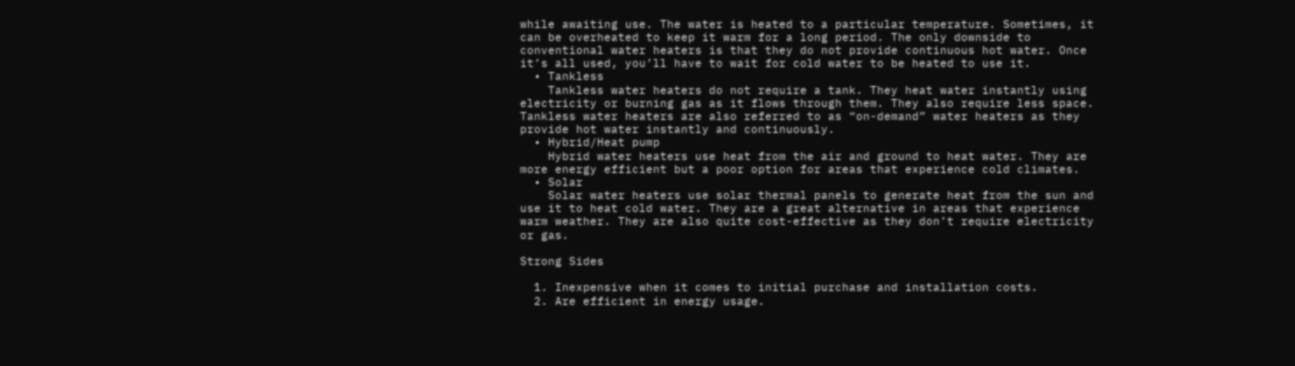while awaiting use. The water is heated to a particular temperature. Sometimes, it can be overheated to keep it warm for a long period. The only downside to conventional water heaters is that they do not provide continuous hot water. Once it’s all used, you’ll have to wait for cold water to be heated to use it.
  • Tankless
    Tankless water heaters do not require a tank. They heat water instantly using electricity or burning gas as it flows through them. They also require less space. Tankless water heaters are also referred to as “on-demand” water heaters as they provide hot water instantly and continuously.
  • Hybrid/Heat pump
    Hybrid water heaters use heat from the air and ground to heat water. They are more energy efficient but a poor option for areas that experience cold climates.
  • Solar
    Solar water heaters use solar thermal panels to generate heat from the sun and use it to heat cold water. They are a great alternative in areas that experience warm weather. They are also quite cost-effective as they don’t require electricity or gas.

Strong Sides

  1. Inexpensive when it comes to initial purchase and installation costs.
  2. Are efficient in energy usage.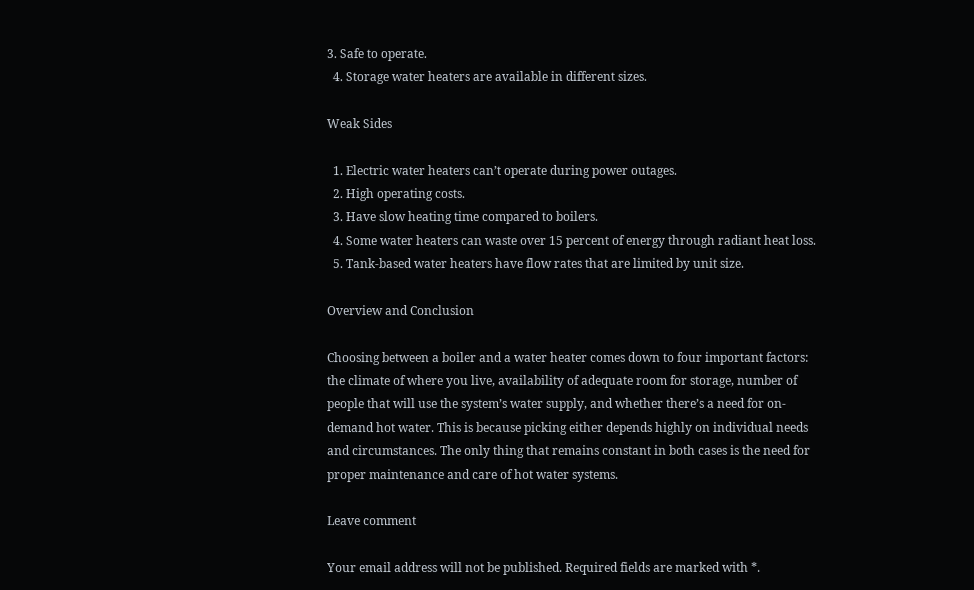3. Safe to operate.
  4. Storage water heaters are available in different sizes.

Weak Sides

  1. Electric water heaters can’t operate during power outages.
  2. High operating costs.
  3. Have slow heating time compared to boilers.
  4. Some water heaters can waste over 15 percent of energy through radiant heat loss.
  5. Tank-based water heaters have flow rates that are limited by unit size.

Overview and Conclusion

Choosing between a boiler and a water heater comes down to four important factors: the climate of where you live, availability of adequate room for storage, number of people that will use the system’s water supply, and whether there’s a need for on-demand hot water. This is because picking either depends highly on individual needs and circumstances. The only thing that remains constant in both cases is the need for proper maintenance and care of hot water systems.

Leave comment

Your email address will not be published. Required fields are marked with *.